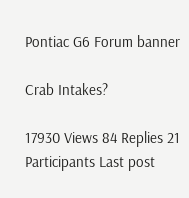Pontiac G6 Forum banner

Crab Intakes?

17930 Views 84 Replies 21 Participants Last post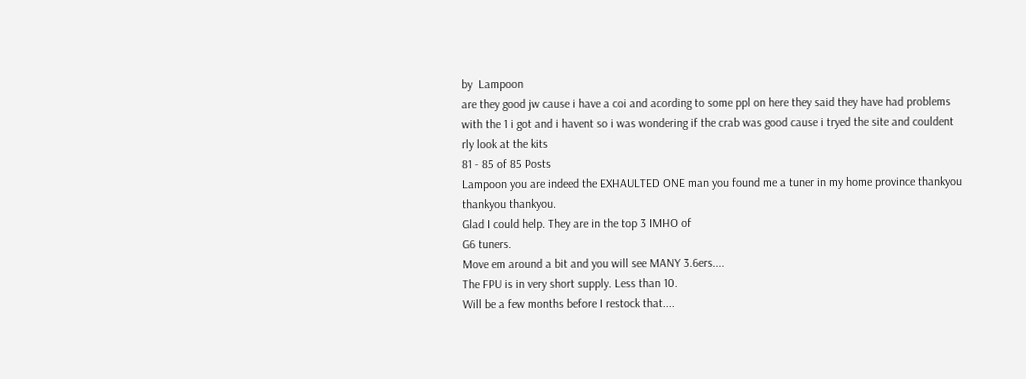by  Lampoon
are they good jw cause i have a coi and acording to some ppl on here they said they have had problems with the 1 i got and i havent so i was wondering if the crab was good cause i tryed the site and couldent rly look at the kits
81 - 85 of 85 Posts
Lampoon you are indeed the EXHAULTED ONE man you found me a tuner in my home province thankyou thankyou thankyou.
Glad I could help. They are in the top 3 IMHO of
G6 tuners.
Move em around a bit and you will see MANY 3.6ers....
The FPU is in very short supply. Less than 10.
Will be a few months before I restock that....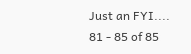Just an FYI....
81 - 85 of 85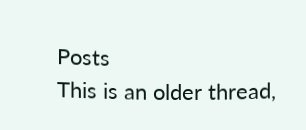Posts
This is an older thread,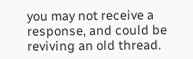you may not receive a response, and could be reviving an old thread.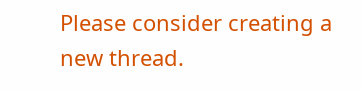Please consider creating a new thread.